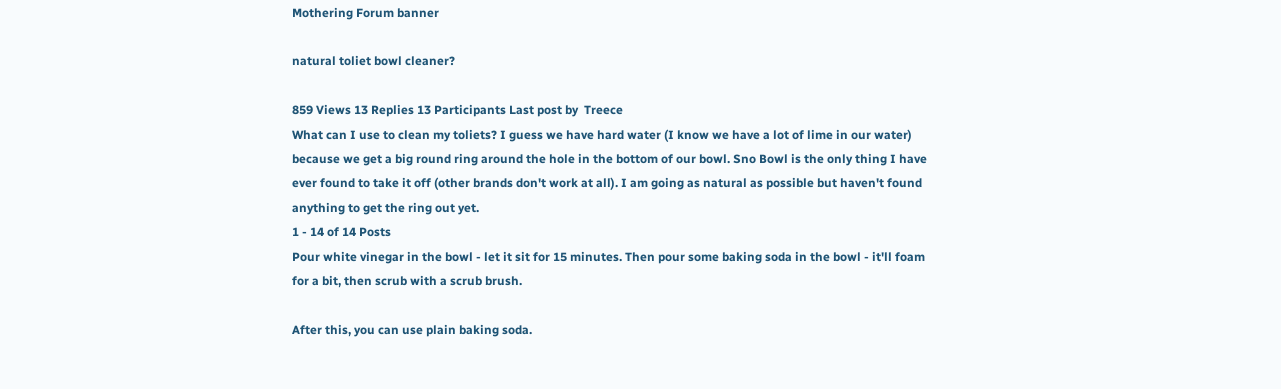Mothering Forum banner

natural toliet bowl cleaner?

859 Views 13 Replies 13 Participants Last post by  Treece
What can I use to clean my toliets? I guess we have hard water (I know we have a lot of lime in our water) because we get a big round ring around the hole in the bottom of our bowl. Sno Bowl is the only thing I have ever found to take it off (other brands don't work at all). I am going as natural as possible but haven't found anything to get the ring out yet.
1 - 14 of 14 Posts
Pour white vinegar in the bowl - let it sit for 15 minutes. Then pour some baking soda in the bowl - it'll foam for a bit, then scrub with a scrub brush.

After this, you can use plain baking soda.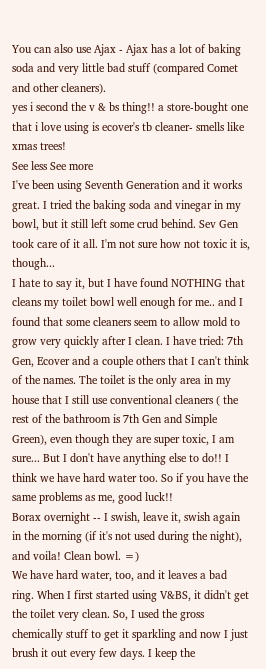You can also use Ajax - Ajax has a lot of baking soda and very little bad stuff (compared Comet and other cleaners).
yes i second the v & bs thing!! a store-bought one that i love using is ecover's tb cleaner- smells like xmas trees!
See less See more
I've been using Seventh Generation and it works great. I tried the baking soda and vinegar in my bowl, but it still left some crud behind. Sev Gen took care of it all. I'm not sure how not toxic it is, though...
I hate to say it, but I have found NOTHING that cleans my toilet bowl well enough for me.. and I found that some cleaners seem to allow mold to grow very quickly after I clean. I have tried: 7th Gen, Ecover and a couple others that I can't think of the names. The toilet is the only area in my house that I still use conventional cleaners ( the rest of the bathroom is 7th Gen and Simple Green), even though they are super toxic, I am sure... But I don't have anything else to do!! I think we have hard water too. So if you have the same problems as me, good luck!!
Borax overnight -- I swish, leave it, swish again in the morning (if it's not used during the night), and voila! Clean bowl. =)
We have hard water, too, and it leaves a bad ring. When I first started using V&BS, it didn't get the toilet very clean. So, I used the gross chemically stuff to get it sparkling and now I just brush it out every few days. I keep the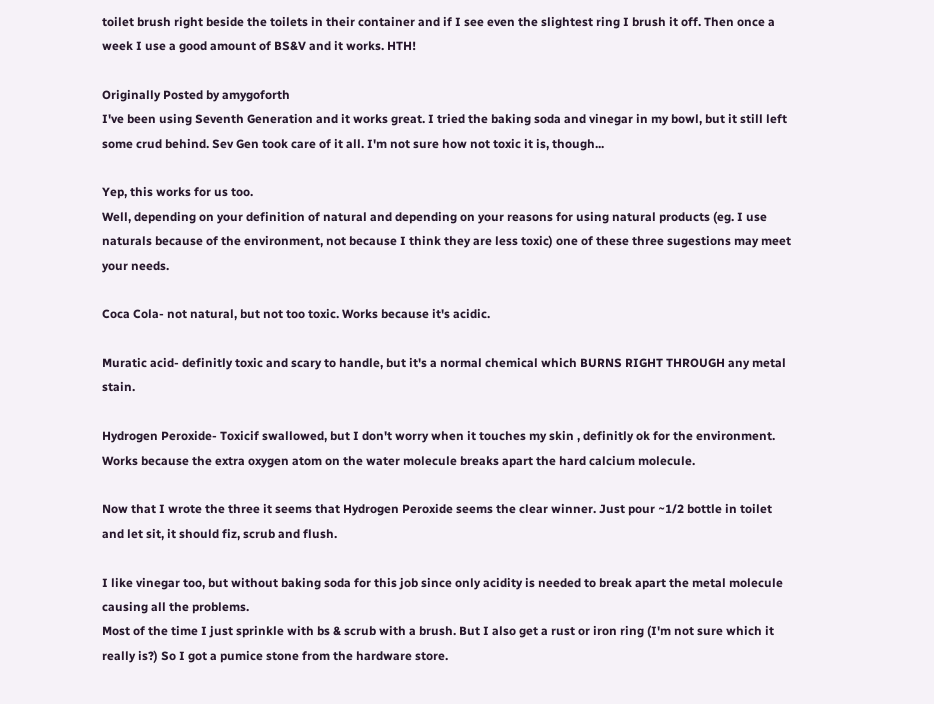toilet brush right beside the toilets in their container and if I see even the slightest ring I brush it off. Then once a week I use a good amount of BS&V and it works. HTH!

Originally Posted by amygoforth
I've been using Seventh Generation and it works great. I tried the baking soda and vinegar in my bowl, but it still left some crud behind. Sev Gen took care of it all. I'm not sure how not toxic it is, though...

Yep, this works for us too.
Well, depending on your definition of natural and depending on your reasons for using natural products (eg. I use naturals because of the environment, not because I think they are less toxic) one of these three sugestions may meet your needs.

Coca Cola- not natural, but not too toxic. Works because it's acidic.

Muratic acid- definitly toxic and scary to handle, but it's a normal chemical which BURNS RIGHT THROUGH any metal stain.

Hydrogen Peroxide- Toxicif swallowed, but I don't worry when it touches my skin , definitly ok for the environment. Works because the extra oxygen atom on the water molecule breaks apart the hard calcium molecule.

Now that I wrote the three it seems that Hydrogen Peroxide seems the clear winner. Just pour ~1/2 bottle in toilet and let sit, it should fiz, scrub and flush.

I like vinegar too, but without baking soda for this job since only acidity is needed to break apart the metal molecule causing all the problems.
Most of the time I just sprinkle with bs & scrub with a brush. But I also get a rust or iron ring (I'm not sure which it really is?) So I got a pumice stone from the hardware store.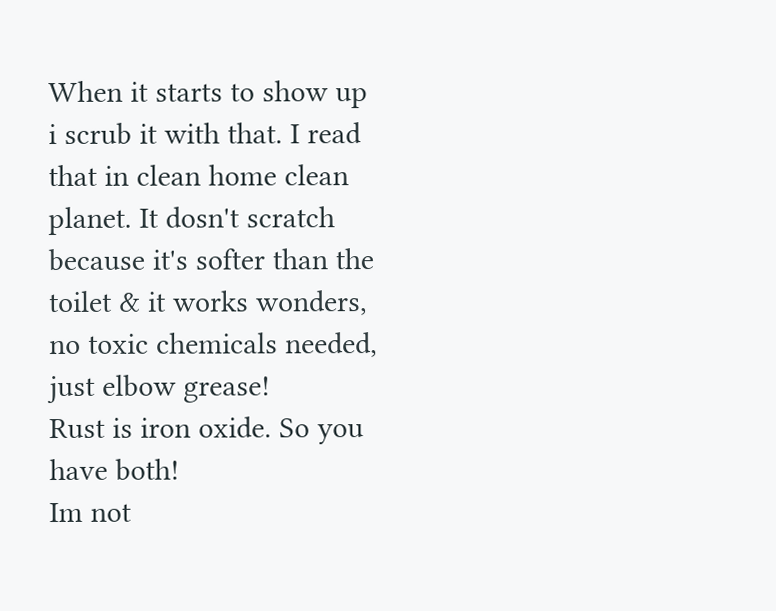When it starts to show up i scrub it with that. I read that in clean home clean planet. It dosn't scratch because it's softer than the toilet & it works wonders, no toxic chemicals needed, just elbow grease!
Rust is iron oxide. So you have both!
Im not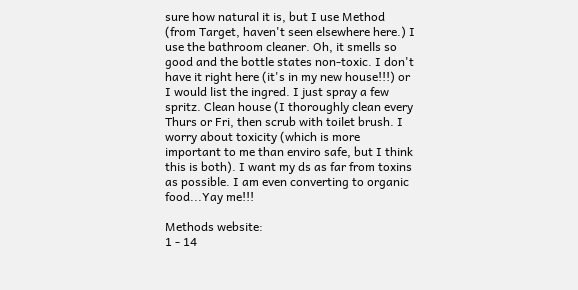sure how natural it is, but I use Method (from Target, haven't seen elsewhere here.) I use the bathroom cleaner. Oh, it smells so good and the bottle states non-toxic. I don't have it right here (it's in my new house!!!) or I would list the ingred. I just spray a few spritz. Clean house (I thoroughly clean every Thurs or Fri, then scrub with toilet brush. I worry about toxicity (which is more important to me than enviro safe, but I think this is both). I want my ds as far from toxins as possible. I am even converting to organic food...Yay me!!!

Methods website:
1 - 14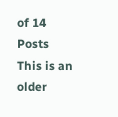of 14 Posts
This is an older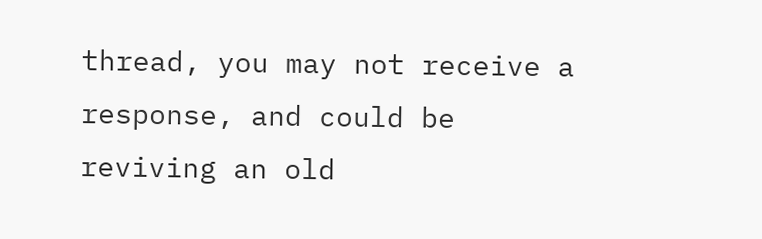thread, you may not receive a response, and could be reviving an old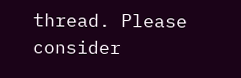thread. Please consider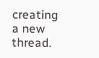creating a new thread.